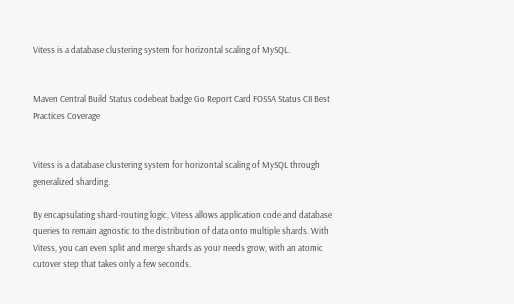Vitess is a database clustering system for horizontal scaling of MySQL.


Maven Central Build Status codebeat badge Go Report Card FOSSA Status CII Best Practices Coverage


Vitess is a database clustering system for horizontal scaling of MySQL through generalized sharding.

By encapsulating shard-routing logic, Vitess allows application code and database queries to remain agnostic to the distribution of data onto multiple shards. With Vitess, you can even split and merge shards as your needs grow, with an atomic cutover step that takes only a few seconds.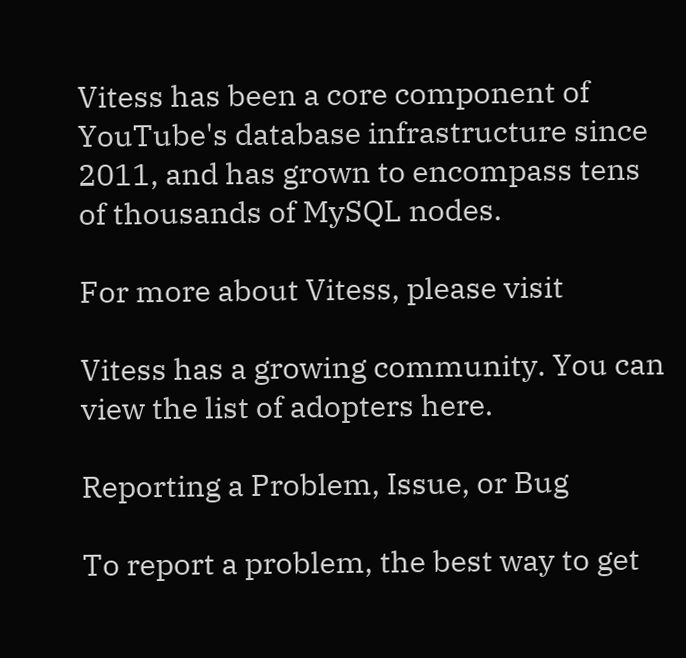Vitess has been a core component of YouTube's database infrastructure since 2011, and has grown to encompass tens of thousands of MySQL nodes.

For more about Vitess, please visit

Vitess has a growing community. You can view the list of adopters here.

Reporting a Problem, Issue, or Bug

To report a problem, the best way to get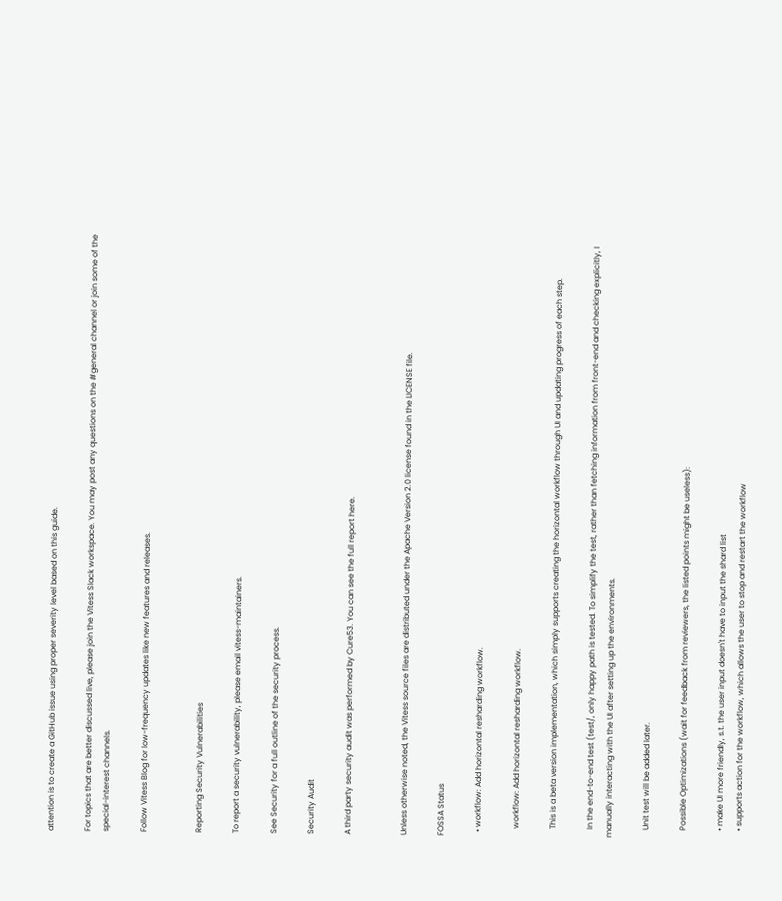attention is to create a GitHub issue using proper severity level based on this guide.

For topics that are better discussed live, please join the Vitess Slack workspace. You may post any questions on the #general channel or join some of the special-interest channels.

Follow Vitess Blog for low-frequency updates like new features and releases.


Reporting Security Vulnerabilities

To report a security vulnerability, please email vitess-maintainers.

See Security for a full outline of the security process.

Security Audit

A third party security audit was performed by Cure53. You can see the full report here.


Unless otherwise noted, the Vitess source files are distributed under the Apache Version 2.0 license found in the LICENSE file.

FOSSA Status

  • workflow: Add horizontal resharding workflow.

    workflow: Add horizontal resharding workflow.

    This is a beta version implementation, which simply supports creating the horizontal workflow through UI and updating progress of each step.

    In the end-to-end test (test/, only happy path is tested. To simplify the test, rather than fetching information from front-end and checking explicitly, I manually interacting with the UI after setting up the environments.

    Unit test will be added later.

    Possible Optimizations (wait for feedback from reviewers, the listed points might be useless):

    • make UI more friendly, s.t. the user input doesn't have to input the shard list
    • supports action for the workflow, which allows the user to stop and restart the workflow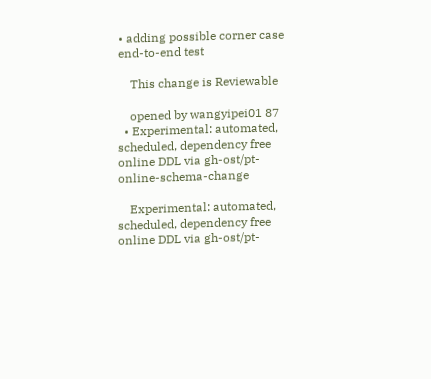• adding possible corner case end-to-end test

    This change is Reviewable

    opened by wangyipei01 87
  • Experimental: automated, scheduled, dependency free online DDL via gh-ost/pt-online-schema-change

    Experimental: automated, scheduled, dependency free online DDL via gh-ost/pt-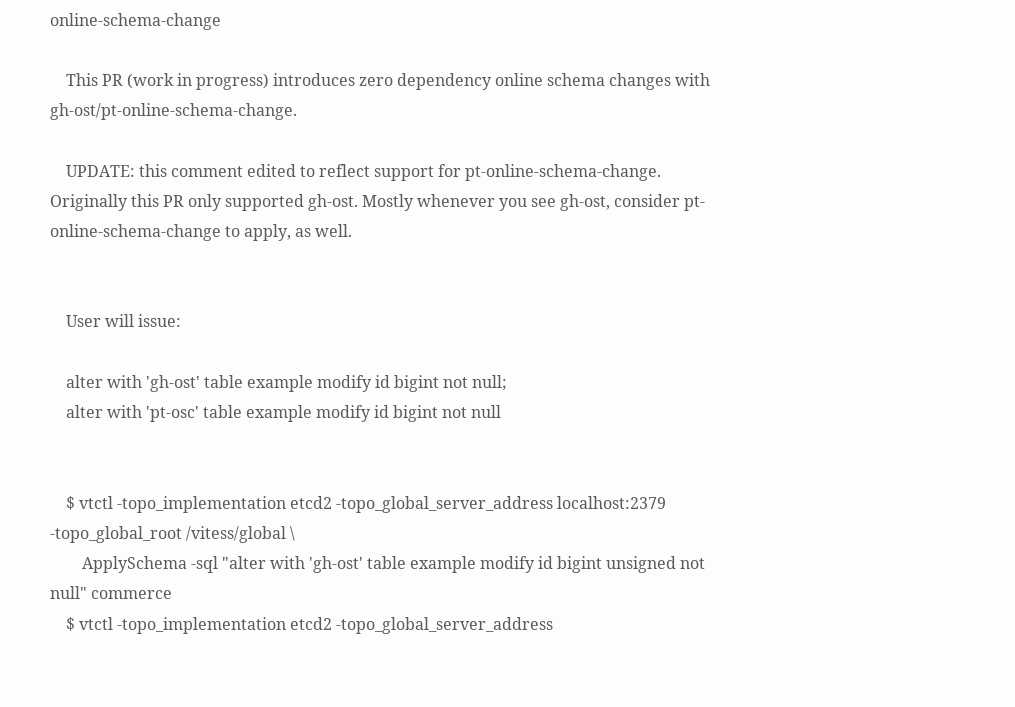online-schema-change

    This PR (work in progress) introduces zero dependency online schema changes with gh-ost/pt-online-schema-change.

    UPDATE: this comment edited to reflect support for pt-online-schema-change. Originally this PR only supported gh-ost. Mostly whenever you see gh-ost, consider pt-online-schema-change to apply, as well.


    User will issue:

    alter with 'gh-ost' table example modify id bigint not null;
    alter with 'pt-osc' table example modify id bigint not null


    $ vtctl -topo_implementation etcd2 -topo_global_server_address localhost:2379 -topo_global_root /vitess/global \
        ApplySchema -sql "alter with 'gh-ost' table example modify id bigint unsigned not null" commerce
    $ vtctl -topo_implementation etcd2 -topo_global_server_address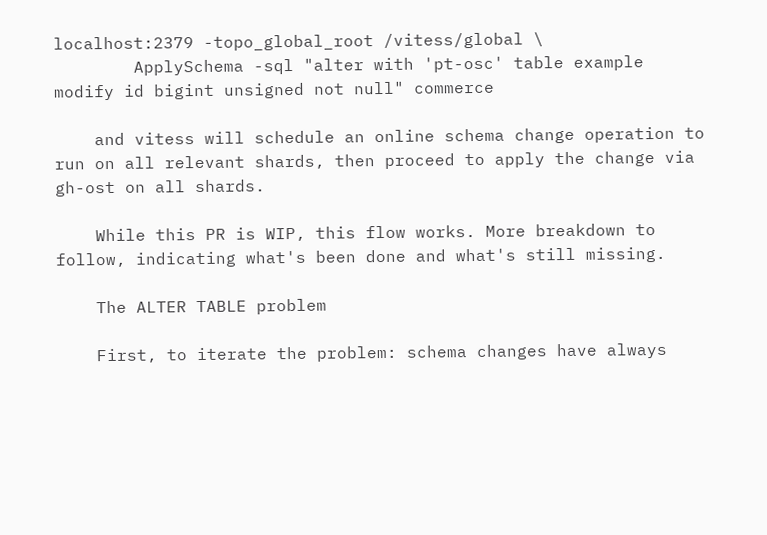localhost:2379 -topo_global_root /vitess/global \
        ApplySchema -sql "alter with 'pt-osc' table example modify id bigint unsigned not null" commerce

    and vitess will schedule an online schema change operation to run on all relevant shards, then proceed to apply the change via gh-ost on all shards.

    While this PR is WIP, this flow works. More breakdown to follow, indicating what's been done and what's still missing.

    The ALTER TABLE problem

    First, to iterate the problem: schema changes have always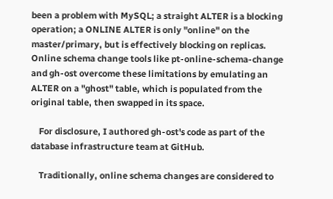been a problem with MySQL; a straight ALTER is a blocking operation; a ONLINE ALTER is only "online" on the master/primary, but is effectively blocking on replicas. Online schema change tools like pt-online-schema-change and gh-ost overcome these limitations by emulating an ALTER on a "ghost" table, which is populated from the original table, then swapped in its space.

    For disclosure, I authored gh-ost's code as part of the database infrastructure team at GitHub.

    Traditionally, online schema changes are considered to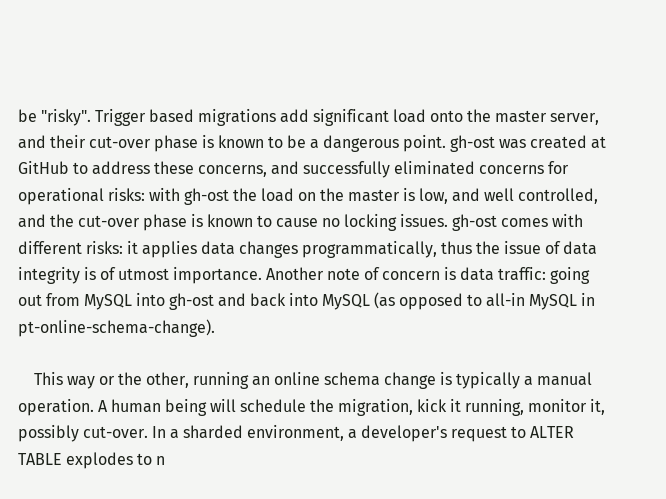be "risky". Trigger based migrations add significant load onto the master server, and their cut-over phase is known to be a dangerous point. gh-ost was created at GitHub to address these concerns, and successfully eliminated concerns for operational risks: with gh-ost the load on the master is low, and well controlled, and the cut-over phase is known to cause no locking issues. gh-ost comes with different risks: it applies data changes programmatically, thus the issue of data integrity is of utmost importance. Another note of concern is data traffic: going out from MySQL into gh-ost and back into MySQL (as opposed to all-in MySQL in pt-online-schema-change).

    This way or the other, running an online schema change is typically a manual operation. A human being will schedule the migration, kick it running, monitor it, possibly cut-over. In a sharded environment, a developer's request to ALTER TABLE explodes to n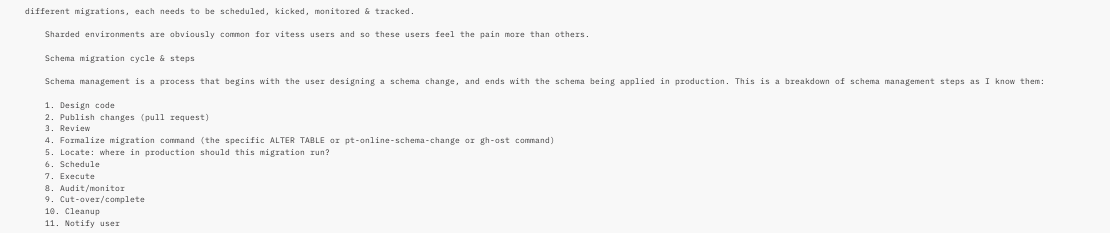different migrations, each needs to be scheduled, kicked, monitored & tracked.

    Sharded environments are obviously common for vitess users and so these users feel the pain more than others.

    Schema migration cycle & steps

    Schema management is a process that begins with the user designing a schema change, and ends with the schema being applied in production. This is a breakdown of schema management steps as I know them:

    1. Design code
    2. Publish changes (pull request)
    3. Review
    4. Formalize migration command (the specific ALTER TABLE or pt-online-schema-change or gh-ost command)
    5. Locate: where in production should this migration run?
    6. Schedule
    7. Execute
    8. Audit/monitor
    9. Cut-over/complete
    10. Cleanup
    11. Notify user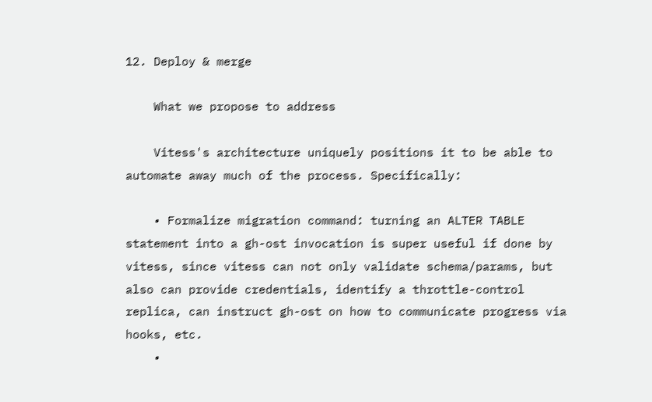12. Deploy & merge

    What we propose to address

    Vitess's architecture uniquely positions it to be able to automate away much of the process. Specifically:

    • Formalize migration command: turning an ALTER TABLE statement into a gh-ost invocation is super useful if done by vitess, since vitess can not only validate schema/params, but also can provide credentials, identify a throttle-control replica, can instruct gh-ost on how to communicate progress via hooks, etc.
    •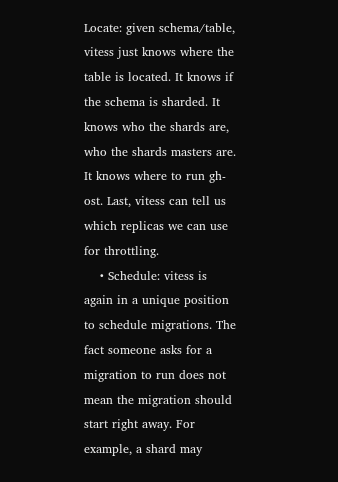Locate: given schema/table, vitess just knows where the table is located. It knows if the schema is sharded. It knows who the shards are, who the shards masters are. It knows where to run gh-ost. Last, vitess can tell us which replicas we can use for throttling.
    • Schedule: vitess is again in a unique position to schedule migrations. The fact someone asks for a migration to run does not mean the migration should start right away. For example, a shard may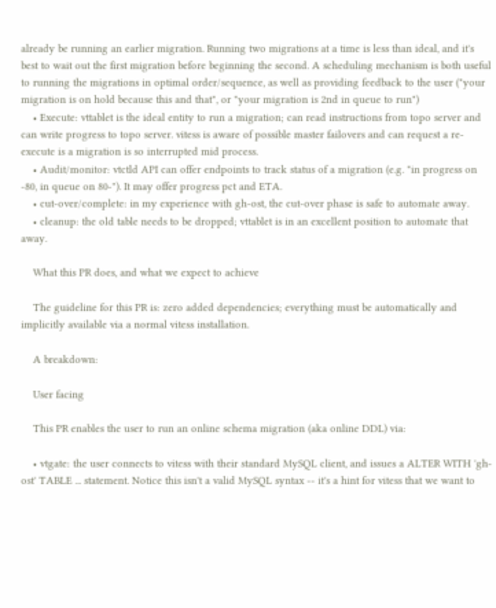already be running an earlier migration. Running two migrations at a time is less than ideal, and it's best to wait out the first migration before beginning the second. A scheduling mechanism is both useful to running the migrations in optimal order/sequence, as well as providing feedback to the user ("your migration is on hold because this and that", or "your migration is 2nd in queue to run")
    • Execute: vttablet is the ideal entity to run a migration; can read instructions from topo server and can write progress to topo server. vitess is aware of possible master failovers and can request a re-execute is a migration is so interrupted mid process.
    • Audit/monitor: vtctld API can offer endpoints to track status of a migration (e.g. "in progress on -80, in queue on 80-"). It may offer progress pct and ETA.
    • cut-over/complete: in my experience with gh-ost, the cut-over phase is safe to automate away.
    • cleanup: the old table needs to be dropped; vttablet is in an excellent position to automate that away.

    What this PR does, and what we expect to achieve

    The guideline for this PR is: zero added dependencies; everything must be automatically and implicitly available via a normal vitess installation.

    A breakdown:

    User facing

    This PR enables the user to run an online schema migration (aka online DDL) via:

    • vtgate: the user connects to vitess with their standard MySQL client, and issues a ALTER WITH 'gh-ost' TABLE ... statement. Notice this isn't a valid MySQL syntax -- it's a hint for vitess that we want to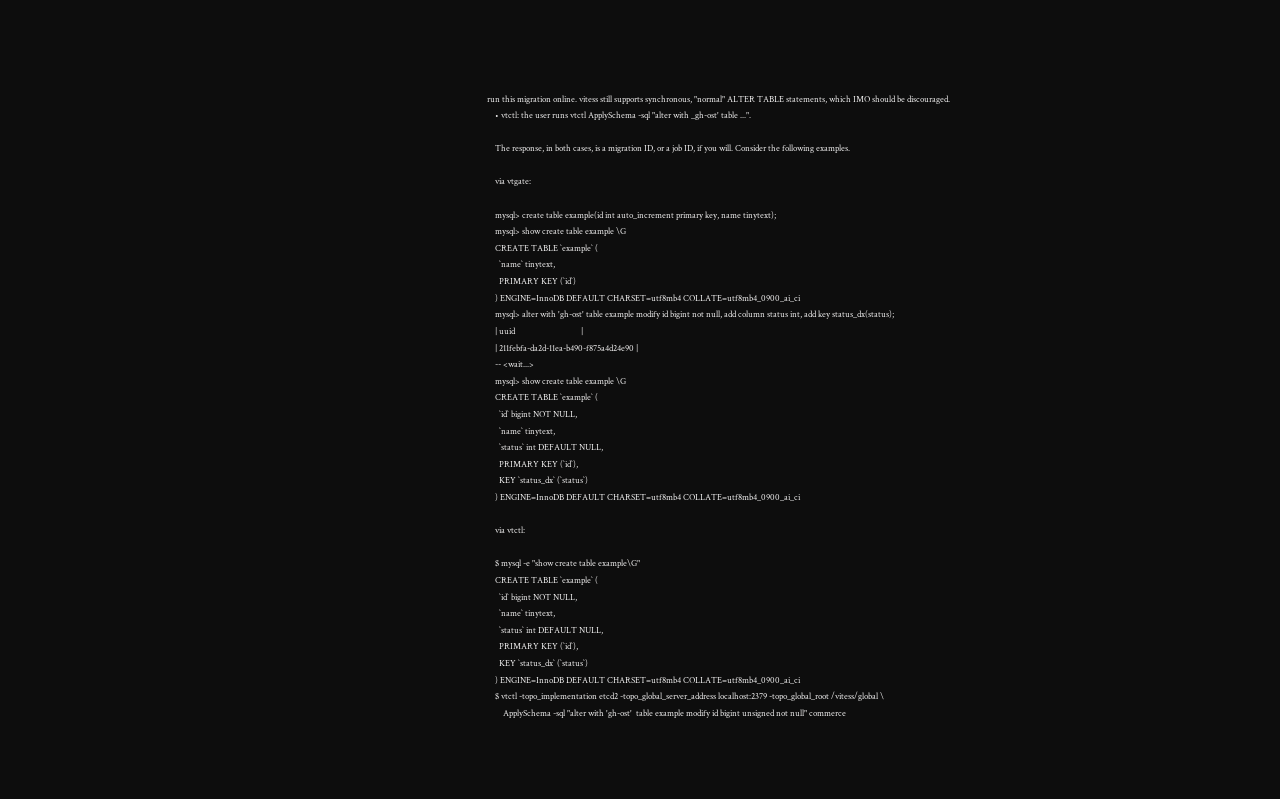run this migration online. vitess still supports synchronous, "normal" ALTER TABLE statements, which IMO should be discouraged.
    • vtctl: the user runs vtctl ApplySchema -sql "alter with _gh-ost' table ...".

    The response, in both cases, is a migration ID, or a job ID, if you will. Consider the following examples.

    via vtgate:

    mysql> create table example(id int auto_increment primary key, name tinytext);
    mysql> show create table example \G
    CREATE TABLE `example` (
      `name` tinytext,
      PRIMARY KEY (`id`)
    ) ENGINE=InnoDB DEFAULT CHARSET=utf8mb4 COLLATE=utf8mb4_0900_ai_ci
    mysql> alter with 'gh-ost' table example modify id bigint not null, add column status int, add key status_dx(status);
    | uuid                                 |
    | 211febfa-da2d-11ea-b490-f875a4d24e90 |
    -- <wait...>
    mysql> show create table example \G
    CREATE TABLE `example` (
      `id` bigint NOT NULL,
      `name` tinytext,
      `status` int DEFAULT NULL,
      PRIMARY KEY (`id`),
      KEY `status_dx` (`status`)
    ) ENGINE=InnoDB DEFAULT CHARSET=utf8mb4 COLLATE=utf8mb4_0900_ai_ci

    via vtctl:

    $ mysql -e "show create table example\G"
    CREATE TABLE `example` (
      `id` bigint NOT NULL,
      `name` tinytext,
      `status` int DEFAULT NULL,
      PRIMARY KEY (`id`),
      KEY `status_dx` (`status`)
    ) ENGINE=InnoDB DEFAULT CHARSET=utf8mb4 COLLATE=utf8mb4_0900_ai_ci
    $ vtctl -topo_implementation etcd2 -topo_global_server_address localhost:2379 -topo_global_root /vitess/global \
        ApplySchema -sql "alter with 'gh-ost'  table example modify id bigint unsigned not null" commerce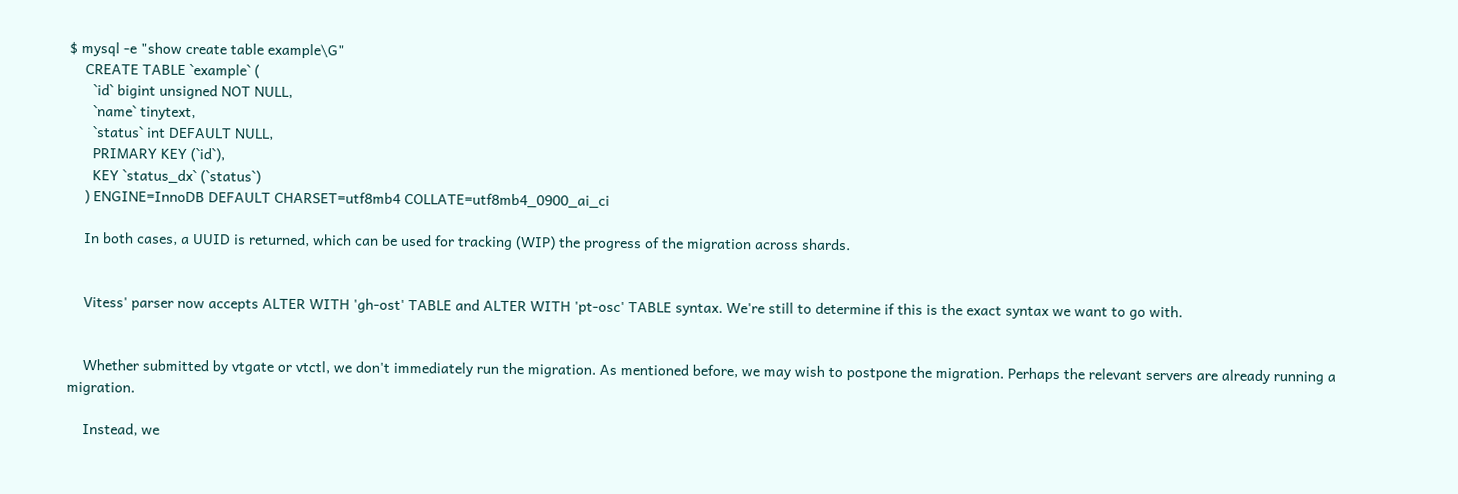$ mysql -e "show create table example\G"
    CREATE TABLE `example` (
      `id` bigint unsigned NOT NULL,
      `name` tinytext,
      `status` int DEFAULT NULL,
      PRIMARY KEY (`id`),
      KEY `status_dx` (`status`)
    ) ENGINE=InnoDB DEFAULT CHARSET=utf8mb4 COLLATE=utf8mb4_0900_ai_ci

    In both cases, a UUID is returned, which can be used for tracking (WIP) the progress of the migration across shards.


    Vitess' parser now accepts ALTER WITH 'gh-ost' TABLE and ALTER WITH 'pt-osc' TABLE syntax. We're still to determine if this is the exact syntax we want to go with.


    Whether submitted by vtgate or vtctl, we don't immediately run the migration. As mentioned before, we may wish to postpone the migration. Perhaps the relevant servers are already running a migration.

    Instead, we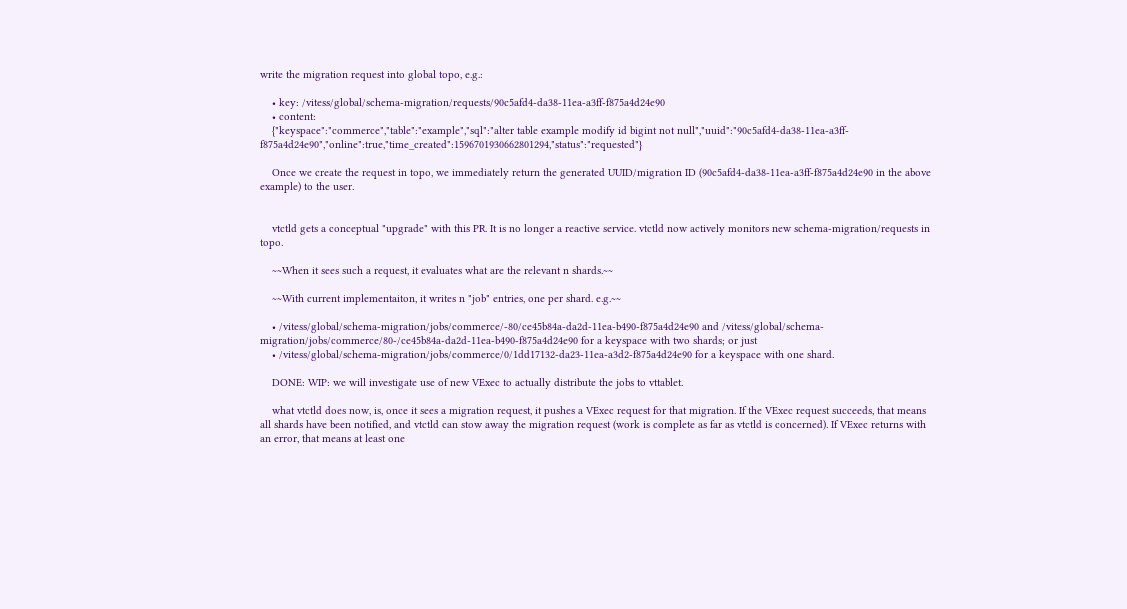write the migration request into global topo, e.g.:

    • key: /vitess/global/schema-migration/requests/90c5afd4-da38-11ea-a3ff-f875a4d24e90
    • content:
    {"keyspace":"commerce","table":"example","sql":"alter table example modify id bigint not null","uuid":"90c5afd4-da38-11ea-a3ff-f875a4d24e90","online":true,"time_created":1596701930662801294,"status":"requested"}

    Once we create the request in topo, we immediately return the generated UUID/migration ID (90c5afd4-da38-11ea-a3ff-f875a4d24e90 in the above example) to the user.


    vtctld gets a conceptual "upgrade" with this PR. It is no longer a reactive service. vtctld now actively monitors new schema-migration/requests in topo.

    ~~When it sees such a request, it evaluates what are the relevant n shards.~~

    ~~With current implementaiton, it writes n "job" entries, one per shard. e.g.~~

    • /vitess/global/schema-migration/jobs/commerce/-80/ce45b84a-da2d-11ea-b490-f875a4d24e90 and /vitess/global/schema-migration/jobs/commerce/80-/ce45b84a-da2d-11ea-b490-f875a4d24e90 for a keyspace with two shards; or just
    • /vitess/global/schema-migration/jobs/commerce/0/1dd17132-da23-11ea-a3d2-f875a4d24e90 for a keyspace with one shard.

    DONE: WIP: we will investigate use of new VExec to actually distribute the jobs to vttablet.

    what vtctld does now, is, once it sees a migration request, it pushes a VExec request for that migration. If the VExec request succeeds, that means all shards have been notified, and vtctld can stow away the migration request (work is complete as far as vtctld is concerned). If VExec returns with an error, that means at least one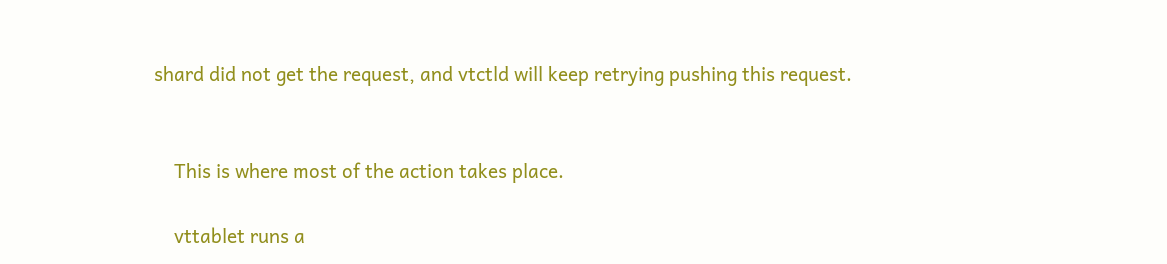shard did not get the request, and vtctld will keep retrying pushing this request.


    This is where most of the action takes place.

    vttablet runs a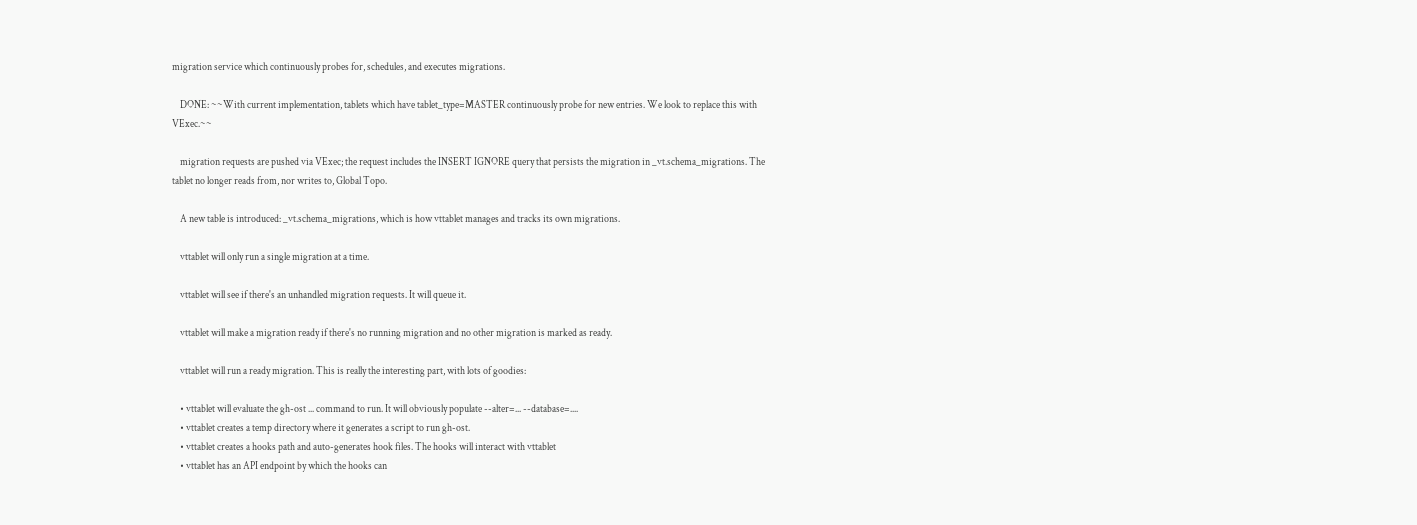migration service which continuously probes for, schedules, and executes migrations.

    DONE: ~~With current implementation, tablets which have tablet_type=MASTER continuously probe for new entries. We look to replace this with VExec.~~

    migration requests are pushed via VExec; the request includes the INSERT IGNORE query that persists the migration in _vt.schema_migrations. The tablet no longer reads from, nor writes to, Global Topo.

    A new table is introduced: _vt.schema_migrations, which is how vttablet manages and tracks its own migrations.

    vttablet will only run a single migration at a time.

    vttablet will see if there's an unhandled migration requests. It will queue it.

    vttablet will make a migration ready if there's no running migration and no other migration is marked as ready.

    vttablet will run a ready migration. This is really the interesting part, with lots of goodies:

    • vttablet will evaluate the gh-ost ... command to run. It will obviously populate --alter=... --database=....
    • vttablet creates a temp directory where it generates a script to run gh-ost.
    • vttablet creates a hooks path and auto-generates hook files. The hooks will interact with vttablet
    • vttablet has an API endpoint by which the hooks can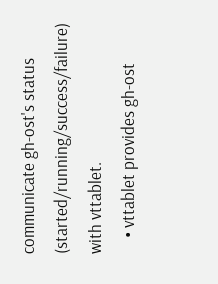communicate gh-ost's status (started/running/success/failure) with vttablet.
    • vttablet provides gh-ost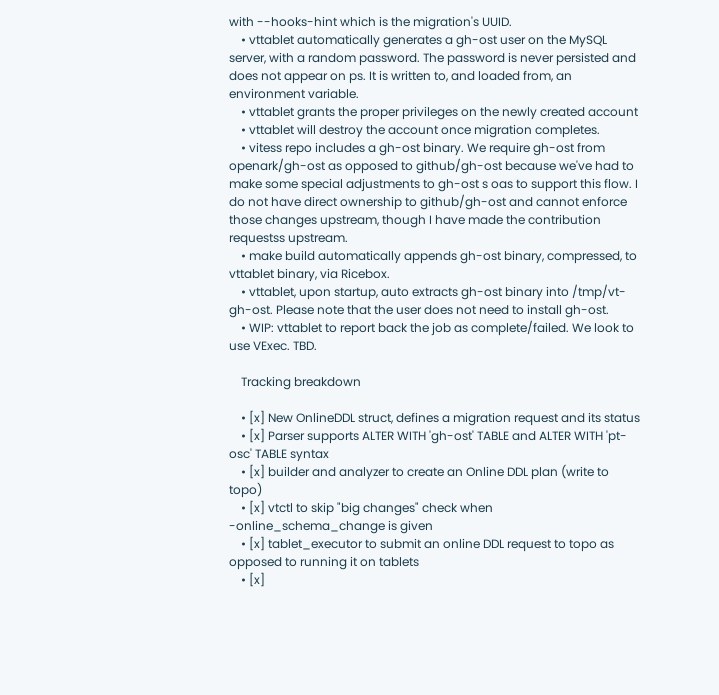with --hooks-hint which is the migration's UUID.
    • vttablet automatically generates a gh-ost user on the MySQL server, with a random password. The password is never persisted and does not appear on ps. It is written to, and loaded from, an environment variable.
    • vttablet grants the proper privileges on the newly created account
    • vttablet will destroy the account once migration completes.
    • vitess repo includes a gh-ost binary. We require gh-ost from openark/gh-ost as opposed to github/gh-ost because we've had to make some special adjustments to gh-ost s oas to support this flow. I do not have direct ownership to github/gh-ost and cannot enforce those changes upstream, though I have made the contribution requestss upstream.
    • make build automatically appends gh-ost binary, compressed, to vttablet binary, via Ricebox.
    • vttablet, upon startup, auto extracts gh-ost binary into /tmp/vt-gh-ost. Please note that the user does not need to install gh-ost.
    • WIP: vttablet to report back the job as complete/failed. We look to use VExec. TBD.

    Tracking breakdown

    • [x] New OnlineDDL struct, defines a migration request and its status
    • [x] Parser supports ALTER WITH 'gh-ost' TABLE and ALTER WITH 'pt-osc' TABLE syntax
    • [x] builder and analyzer to create an Online DDL plan (write to topo)
    • [x] vtctl to skip "big changes" check when -online_schema_change is given
    • [x] tablet_executor to submit an online DDL request to topo as opposed to running it on tablets
    • [x]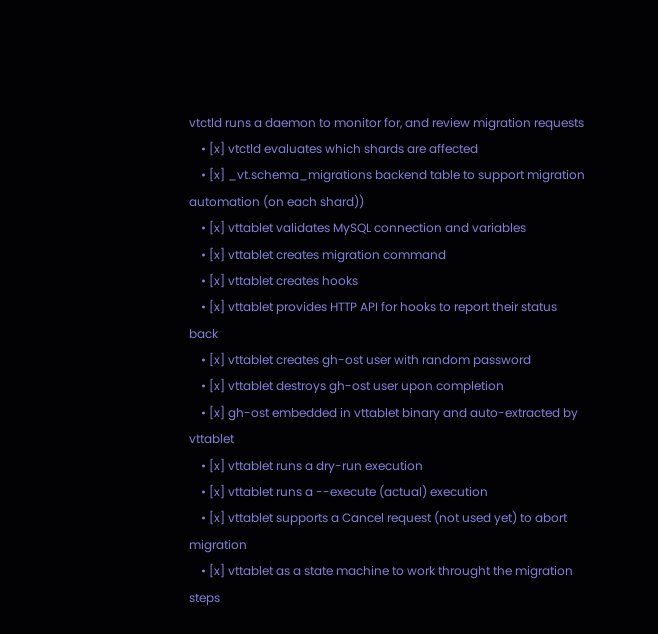vtctld runs a daemon to monitor for, and review migration requests
    • [x] vtctld evaluates which shards are affected
    • [x] _vt.schema_migrations backend table to support migration automation (on each shard))
    • [x] vttablet validates MySQL connection and variables
    • [x] vttablet creates migration command
    • [x] vttablet creates hooks
    • [x] vttablet provides HTTP API for hooks to report their status back
    • [x] vttablet creates gh-ost user with random password
    • [x] vttablet destroys gh-ost user upon completion
    • [x] gh-ost embedded in vttablet binary and auto-extracted by vttablet
    • [x] vttablet runs a dry-run execution
    • [x] vttablet runs a --execute (actual) execution
    • [x] vttablet supports a Cancel request (not used yet) to abort migration
    • [x] vttablet as a state machine to work throught the migration steps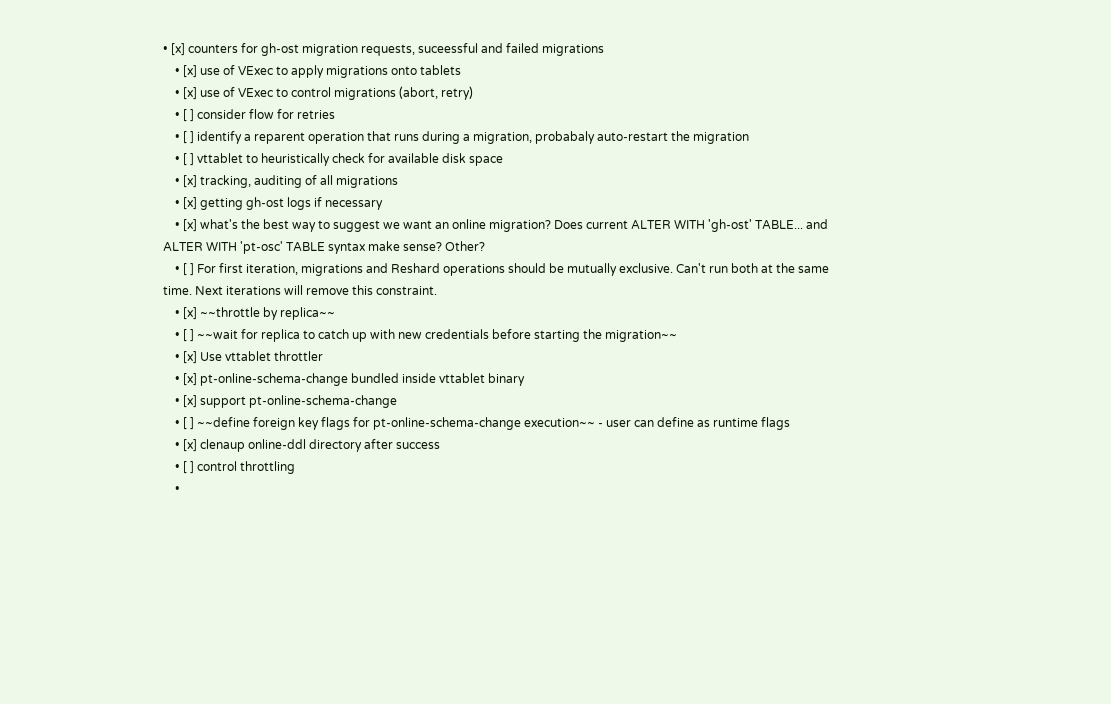• [x] counters for gh-ost migration requests, suceessful and failed migrations
    • [x] use of VExec to apply migrations onto tablets
    • [x] use of VExec to control migrations (abort, retry)
    • [ ] consider flow for retries
    • [ ] identify a reparent operation that runs during a migration, probabaly auto-restart the migration
    • [ ] vttablet to heuristically check for available disk space
    • [x] tracking, auditing of all migrations
    • [x] getting gh-ost logs if necessary
    • [x] what's the best way to suggest we want an online migration? Does current ALTER WITH 'gh-ost' TABLE... and ALTER WITH 'pt-osc' TABLE syntax make sense? Other?
    • [ ] For first iteration, migrations and Reshard operations should be mutually exclusive. Can't run both at the same time. Next iterations will remove this constraint.
    • [x] ~~throttle by replica~~
    • [ ] ~~wait for replica to catch up with new credentials before starting the migration~~
    • [x] Use vttablet throttler
    • [x] pt-online-schema-change bundled inside vttablet binary
    • [x] support pt-online-schema-change
    • [ ] ~~define foreign key flags for pt-online-schema-change execution~~ - user can define as runtime flags
    • [x] clenaup online-ddl directory after success
    • [ ] control throttling
    •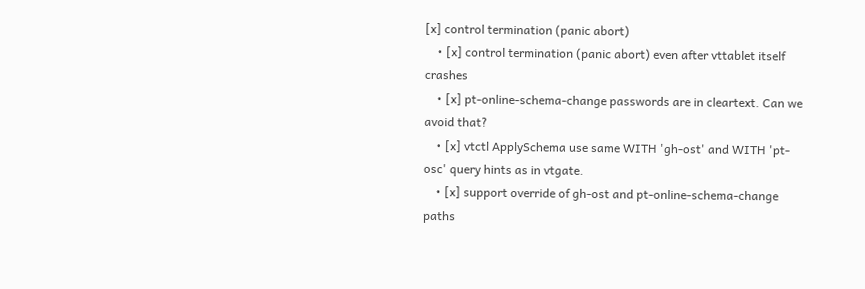[x] control termination (panic abort)
    • [x] control termination (panic abort) even after vttablet itself crashes
    • [x] pt-online-schema-change passwords are in cleartext. Can we avoid that?
    • [x] vtctl ApplySchema use same WITH 'gh-ost' and WITH 'pt-osc' query hints as in vtgate.
    • [x] support override of gh-ost and pt-online-schema-change paths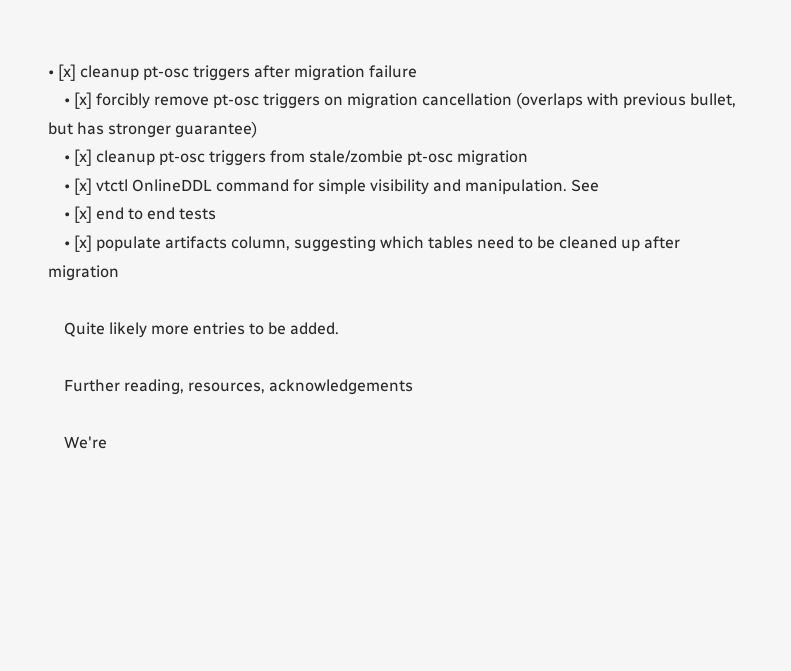• [x] cleanup pt-osc triggers after migration failure
    • [x] forcibly remove pt-osc triggers on migration cancellation (overlaps with previous bullet, but has stronger guarantee)
    • [x] cleanup pt-osc triggers from stale/zombie pt-osc migration
    • [x] vtctl OnlineDDL command for simple visibility and manipulation. See
    • [x] end to end tests
    • [x] populate artifacts column, suggesting which tables need to be cleaned up after migration

    Quite likely more entries to be added.

    Further reading, resources, acknowledgements

    We're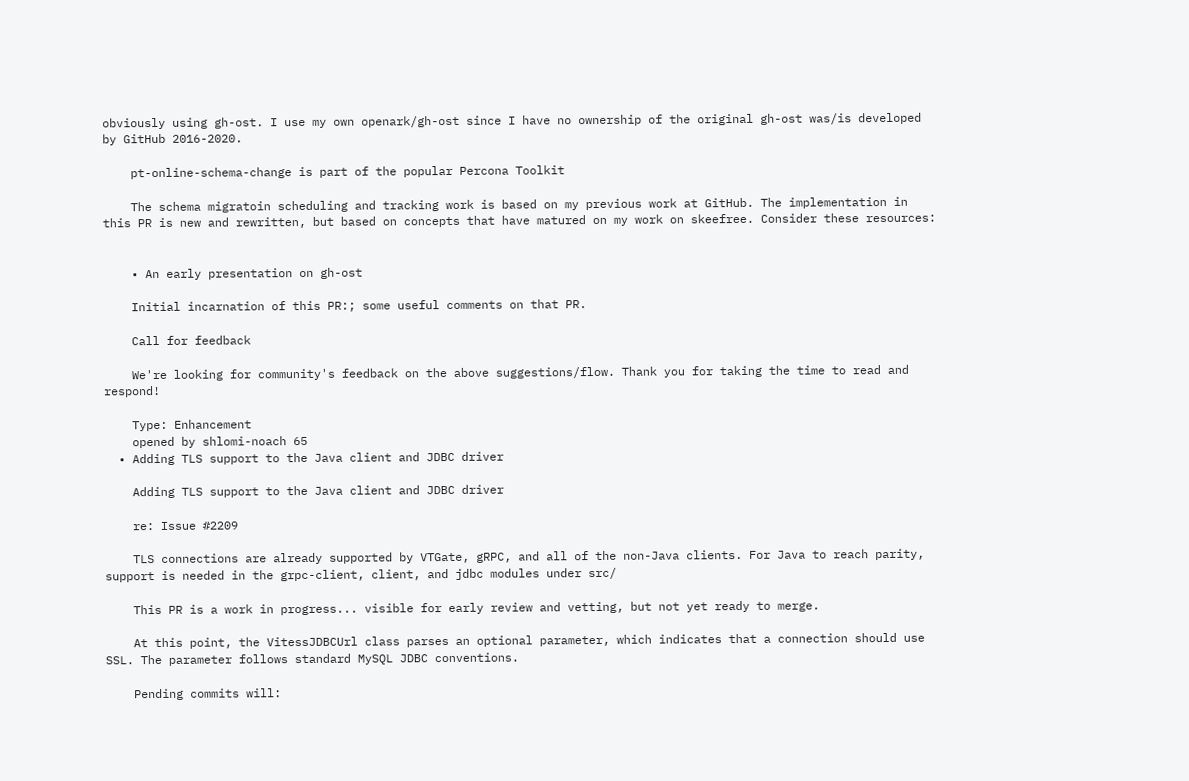obviously using gh-ost. I use my own openark/gh-ost since I have no ownership of the original gh-ost was/is developed by GitHub 2016-2020.

    pt-online-schema-change is part of the popular Percona Toolkit

    The schema migratoin scheduling and tracking work is based on my previous work at GitHub. The implementation in this PR is new and rewritten, but based on concepts that have matured on my work on skeefree. Consider these resources:


    • An early presentation on gh-ost

    Initial incarnation of this PR:; some useful comments on that PR.

    Call for feedback

    We're looking for community's feedback on the above suggestions/flow. Thank you for taking the time to read and respond!

    Type: Enhancement
    opened by shlomi-noach 65
  • Adding TLS support to the Java client and JDBC driver

    Adding TLS support to the Java client and JDBC driver

    re: Issue #2209

    TLS connections are already supported by VTGate, gRPC, and all of the non-Java clients. For Java to reach parity, support is needed in the grpc-client, client, and jdbc modules under src/

    This PR is a work in progress... visible for early review and vetting, but not yet ready to merge.

    At this point, the VitessJDBCUrl class parses an optional parameter, which indicates that a connection should use SSL. The parameter follows standard MySQL JDBC conventions.

    Pending commits will: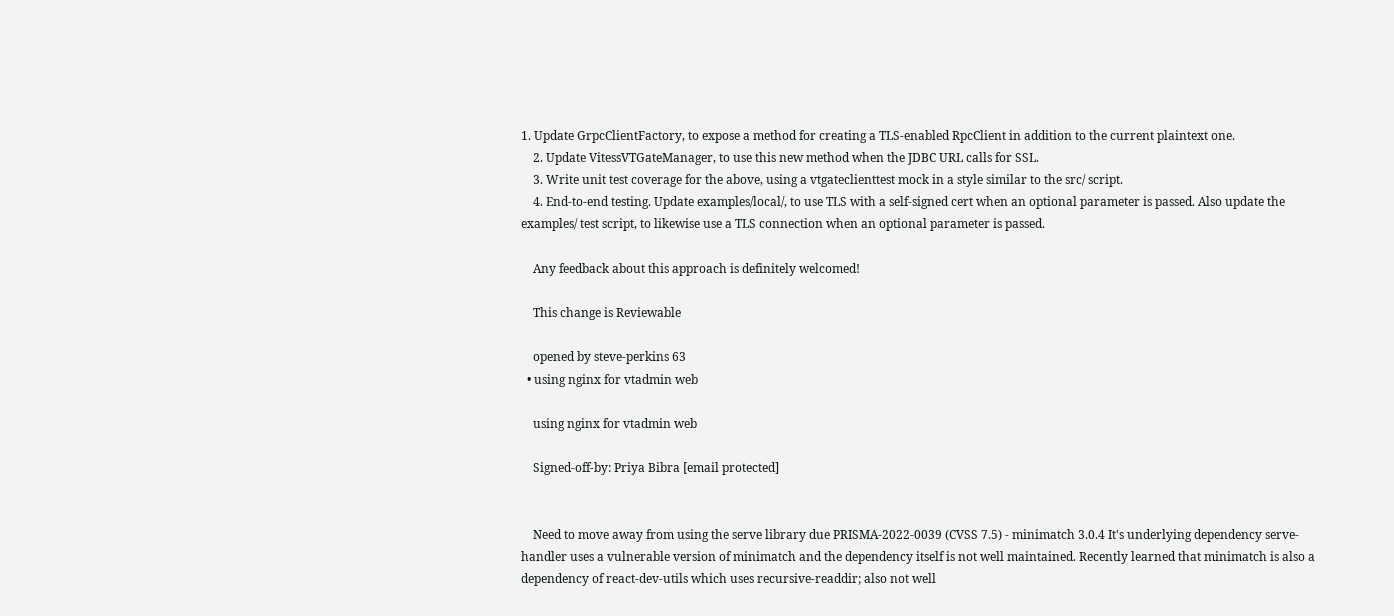1. Update GrpcClientFactory, to expose a method for creating a TLS-enabled RpcClient in addition to the current plaintext one.
    2. Update VitessVTGateManager, to use this new method when the JDBC URL calls for SSL.
    3. Write unit test coverage for the above, using a vtgateclienttest mock in a style similar to the src/ script.
    4. End-to-end testing. Update examples/local/, to use TLS with a self-signed cert when an optional parameter is passed. Also update the examples/ test script, to likewise use a TLS connection when an optional parameter is passed.

    Any feedback about this approach is definitely welcomed!

    This change is Reviewable

    opened by steve-perkins 63
  • using nginx for vtadmin web

    using nginx for vtadmin web

    Signed-off-by: Priya Bibra [email protected]


    Need to move away from using the serve library due PRISMA-2022-0039 (CVSS 7.5) - minimatch 3.0.4 It's underlying dependency serve-handler uses a vulnerable version of minimatch and the dependency itself is not well maintained. Recently learned that minimatch is also a dependency of react-dev-utils which uses recursive-readdir; also not well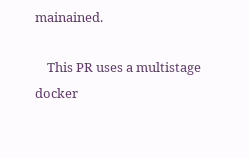mainained.

    This PR uses a multistage docker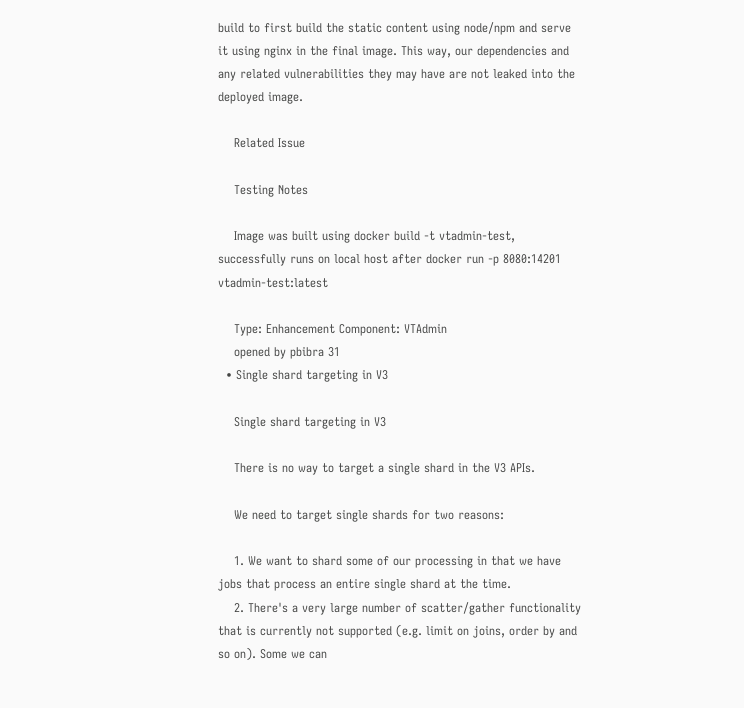build to first build the static content using node/npm and serve it using nginx in the final image. This way, our dependencies and any related vulnerabilities they may have are not leaked into the deployed image.

    Related Issue

    Testing Notes

    Image was built using docker build -t vtadmin-test, successfully runs on local host after docker run -p 8080:14201 vtadmin-test:latest

    Type: Enhancement Component: VTAdmin
    opened by pbibra 31
  • Single shard targeting in V3

    Single shard targeting in V3

    There is no way to target a single shard in the V3 APIs.

    We need to target single shards for two reasons:

    1. We want to shard some of our processing in that we have jobs that process an entire single shard at the time.
    2. There's a very large number of scatter/gather functionality that is currently not supported (e.g. limit on joins, order by and so on). Some we can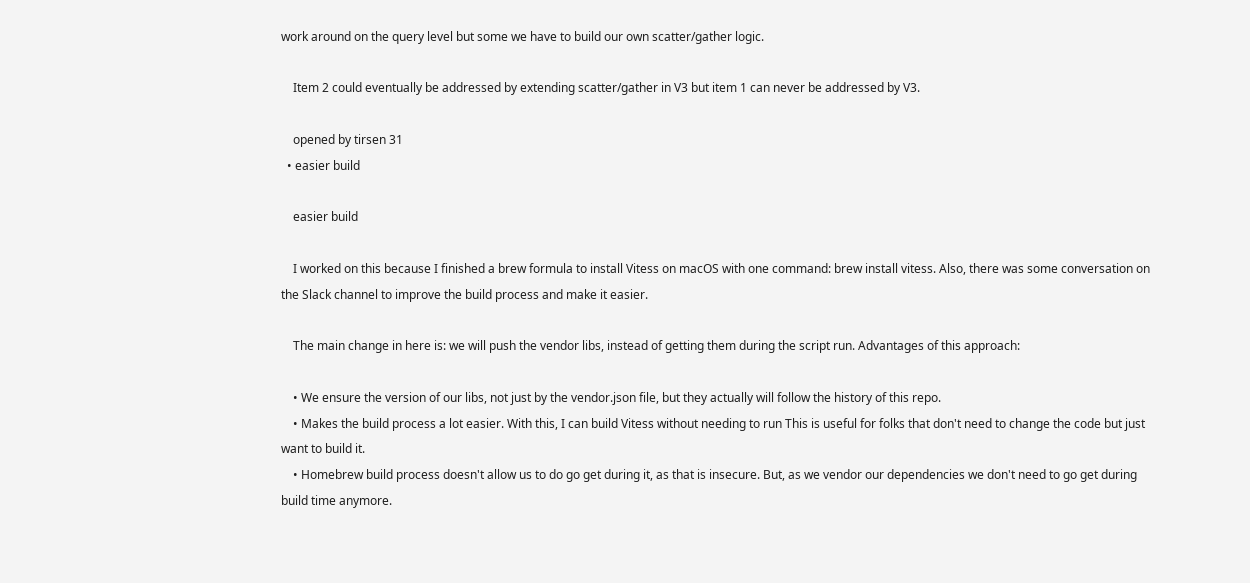work around on the query level but some we have to build our own scatter/gather logic.

    Item 2 could eventually be addressed by extending scatter/gather in V3 but item 1 can never be addressed by V3.

    opened by tirsen 31
  • easier build

    easier build

    I worked on this because I finished a brew formula to install Vitess on macOS with one command: brew install vitess. Also, there was some conversation on the Slack channel to improve the build process and make it easier.

    The main change in here is: we will push the vendor libs, instead of getting them during the script run. Advantages of this approach:

    • We ensure the version of our libs, not just by the vendor.json file, but they actually will follow the history of this repo.
    • Makes the build process a lot easier. With this, I can build Vitess without needing to run This is useful for folks that don't need to change the code but just want to build it.
    • Homebrew build process doesn't allow us to do go get during it, as that is insecure. But, as we vendor our dependencies we don't need to go get during build time anymore.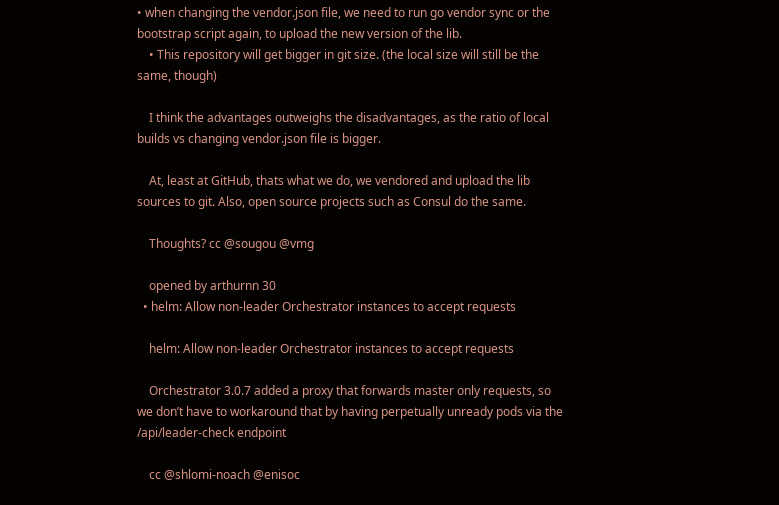• when changing the vendor.json file, we need to run go vendor sync or the bootstrap script again, to upload the new version of the lib.
    • This repository will get bigger in git size. (the local size will still be the same, though)

    I think the advantages outweighs the disadvantages, as the ratio of local builds vs changing vendor.json file is bigger.

    At, least at GitHub, thats what we do, we vendored and upload the lib sources to git. Also, open source projects such as Consul do the same.

    Thoughts? cc @sougou @vmg

    opened by arthurnn 30
  • helm: Allow non-leader Orchestrator instances to accept requests

    helm: Allow non-leader Orchestrator instances to accept requests

    Orchestrator 3.0.7 added a proxy that forwards master only requests, so we don’t have to workaround that by having perpetually unready pods via the /api/leader-check endpoint

    cc @shlomi-noach @enisoc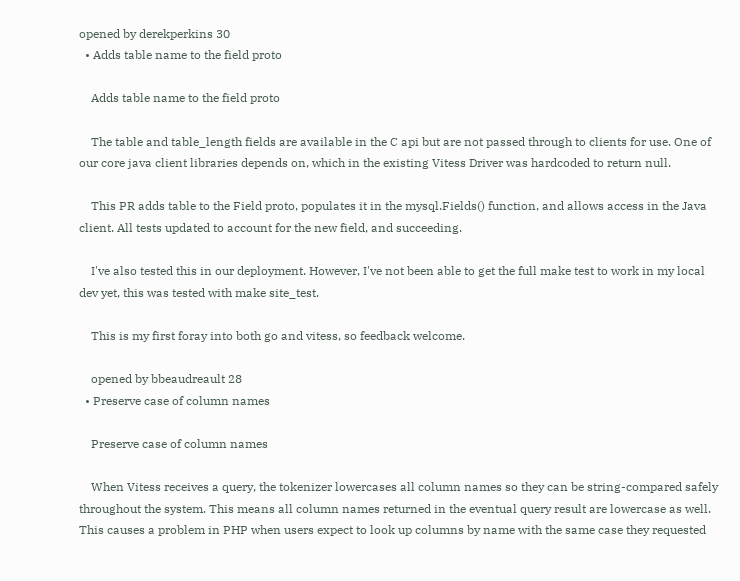opened by derekperkins 30
  • Adds table name to the field proto

    Adds table name to the field proto

    The table and table_length fields are available in the C api but are not passed through to clients for use. One of our core java client libraries depends on, which in the existing Vitess Driver was hardcoded to return null.

    This PR adds table to the Field proto, populates it in the mysql.Fields() function, and allows access in the Java client. All tests updated to account for the new field, and succeeding.

    I've also tested this in our deployment. However, I've not been able to get the full make test to work in my local dev yet, this was tested with make site_test.

    This is my first foray into both go and vitess, so feedback welcome.

    opened by bbeaudreault 28
  • Preserve case of column names

    Preserve case of column names

    When Vitess receives a query, the tokenizer lowercases all column names so they can be string-compared safely throughout the system. This means all column names returned in the eventual query result are lowercase as well. This causes a problem in PHP when users expect to look up columns by name with the same case they requested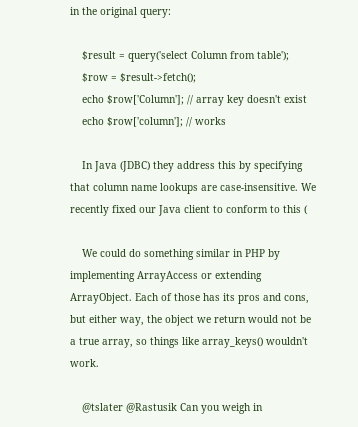in the original query:

    $result = query('select Column from table');
    $row = $result->fetch();
    echo $row['Column']; // array key doesn't exist
    echo $row['column']; // works

    In Java (JDBC) they address this by specifying that column name lookups are case-insensitive. We recently fixed our Java client to conform to this (

    We could do something similar in PHP by implementing ArrayAccess or extending ArrayObject. Each of those has its pros and cons, but either way, the object we return would not be a true array, so things like array_keys() wouldn't work.

    @tslater @Rastusik Can you weigh in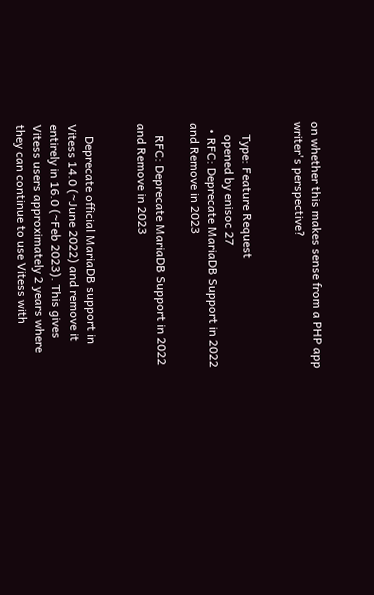on whether this makes sense from a PHP app writer's perspective?


    Type: Feature Request
    opened by enisoc 27
  • RFC: Deprecate MariaDB Support in 2022 and Remove in 2023

    RFC: Deprecate MariaDB Support in 2022 and Remove in 2023


    Deprecate official MariaDB support in Vitess 14.0 (~June 2022) and remove it entirely in 16.0 (~Feb 2023). This gives Vitess users approximately 2 years where they can continue to use Vitess with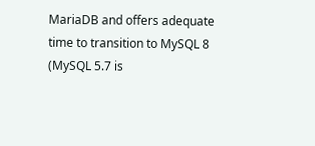MariaDB and offers adequate time to transition to MySQL 8 (MySQL 5.7 is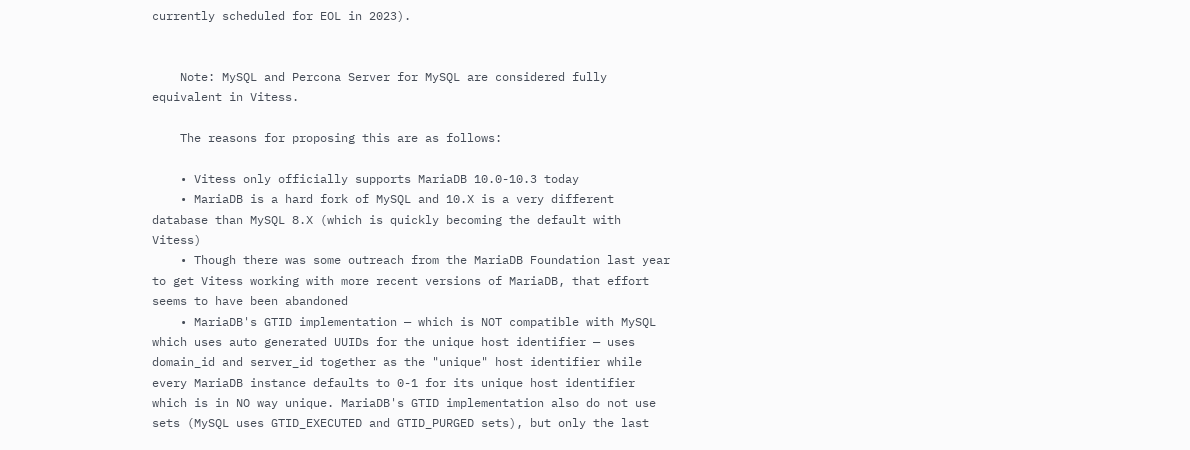currently scheduled for EOL in 2023).


    Note: MySQL and Percona Server for MySQL are considered fully equivalent in Vitess.

    The reasons for proposing this are as follows:

    • Vitess only officially supports MariaDB 10.0-10.3 today
    • MariaDB is a hard fork of MySQL and 10.X is a very different database than MySQL 8.X (which is quickly becoming the default with Vitess)
    • Though there was some outreach from the MariaDB Foundation last year to get Vitess working with more recent versions of MariaDB, that effort seems to have been abandoned
    • MariaDB's GTID implementation — which is NOT compatible with MySQL which uses auto generated UUIDs for the unique host identifier — uses domain_id and server_id together as the "unique" host identifier while every MariaDB instance defaults to 0-1 for its unique host identifier which is in NO way unique. MariaDB's GTID implementation also do not use sets (MySQL uses GTID_EXECUTED and GTID_PURGED sets), but only the last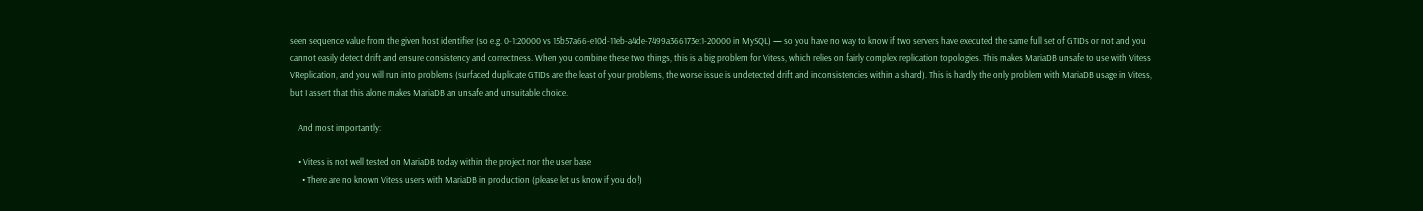seen sequence value from the given host identifier (so e.g. 0-1:20000 vs 15b57a66-e10d-11eb-a4de-7499a366173e:1-20000 in MySQL) — so you have no way to know if two servers have executed the same full set of GTIDs or not and you cannot easily detect drift and ensure consistency and correctness. When you combine these two things, this is a big problem for Vitess, which relies on fairly complex replication topologies. This makes MariaDB unsafe to use with Vitess VReplication, and you will run into problems (surfaced duplicate GTIDs are the least of your problems, the worse issue is undetected drift and inconsistencies within a shard). This is hardly the only problem with MariaDB usage in Vitess, but I assert that this alone makes MariaDB an unsafe and unsuitable choice.

    And most importantly:

    • Vitess is not well tested on MariaDB today within the project nor the user base
      • There are no known Vitess users with MariaDB in production (please let us know if you do!)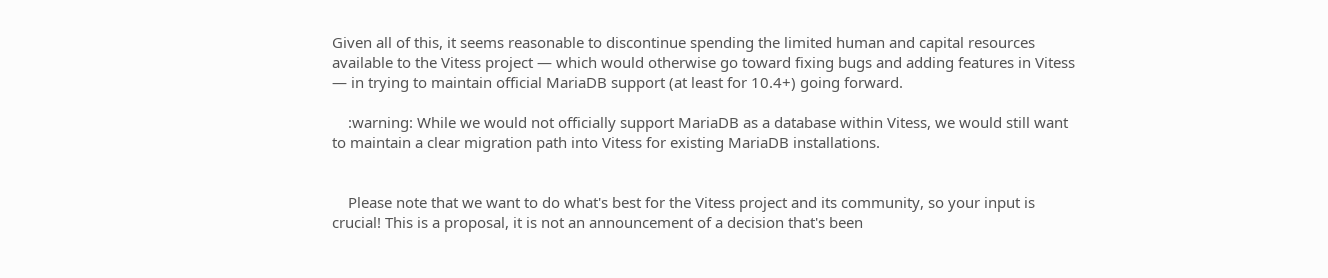Given all of this, it seems reasonable to discontinue spending the limited human and capital resources available to the Vitess project — which would otherwise go toward fixing bugs and adding features in Vitess — in trying to maintain official MariaDB support (at least for 10.4+) going forward.

    :warning: While we would not officially support MariaDB as a database within Vitess, we would still want to maintain a clear migration path into Vitess for existing MariaDB installations.


    Please note that we want to do what's best for the Vitess project and its community, so your input is crucial! This is a proposal, it is not an announcement of a decision that's been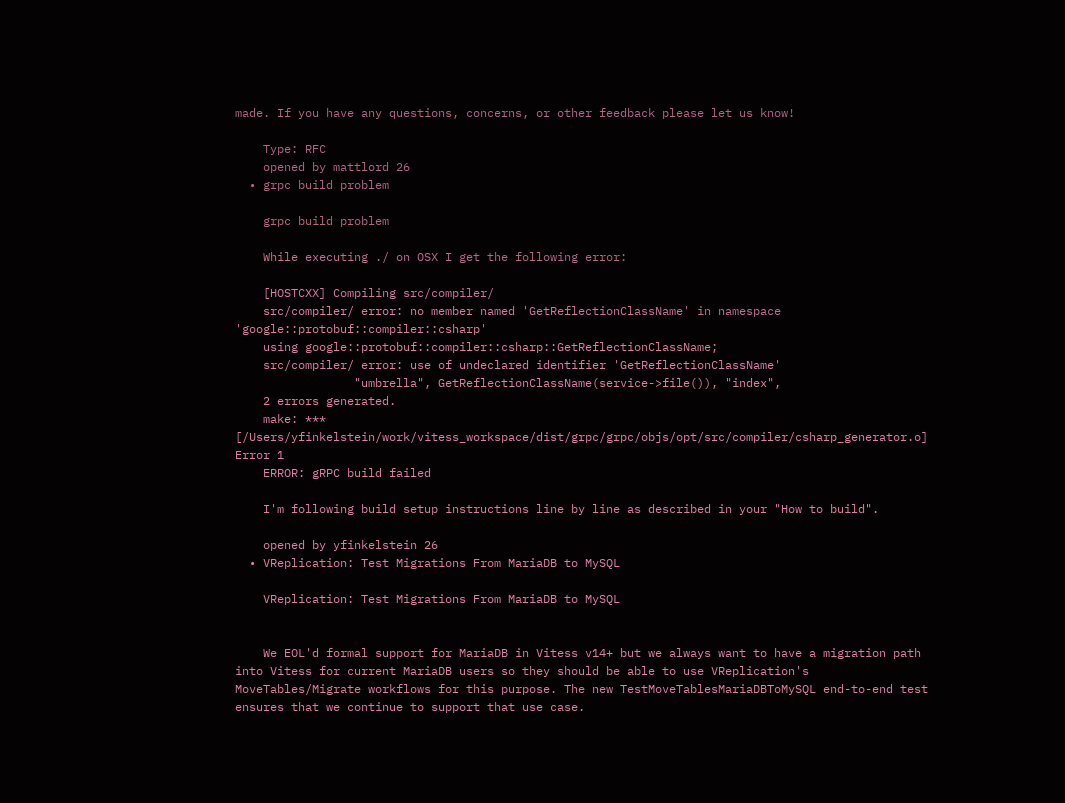made. If you have any questions, concerns, or other feedback please let us know!

    Type: RFC
    opened by mattlord 26
  • grpc build problem

    grpc build problem

    While executing ./ on OSX I get the following error:

    [HOSTCXX] Compiling src/compiler/
    src/compiler/ error: no member named 'GetReflectionClassName' in namespace 'google::protobuf::compiler::csharp'
    using google::protobuf::compiler::csharp::GetReflectionClassName;
    src/compiler/ error: use of undeclared identifier 'GetReflectionClassName'
                 "umbrella", GetReflectionClassName(service->file()), "index",
    2 errors generated.
    make: *** [/Users/yfinkelstein/work/vitess_workspace/dist/grpc/grpc/objs/opt/src/compiler/csharp_generator.o] Error 1
    ERROR: gRPC build failed

    I'm following build setup instructions line by line as described in your "How to build".

    opened by yfinkelstein 26
  • VReplication: Test Migrations From MariaDB to MySQL

    VReplication: Test Migrations From MariaDB to MySQL


    We EOL'd formal support for MariaDB in Vitess v14+ but we always want to have a migration path into Vitess for current MariaDB users so they should be able to use VReplication's MoveTables/Migrate workflows for this purpose. The new TestMoveTablesMariaDBToMySQL end-to-end test ensures that we continue to support that use case.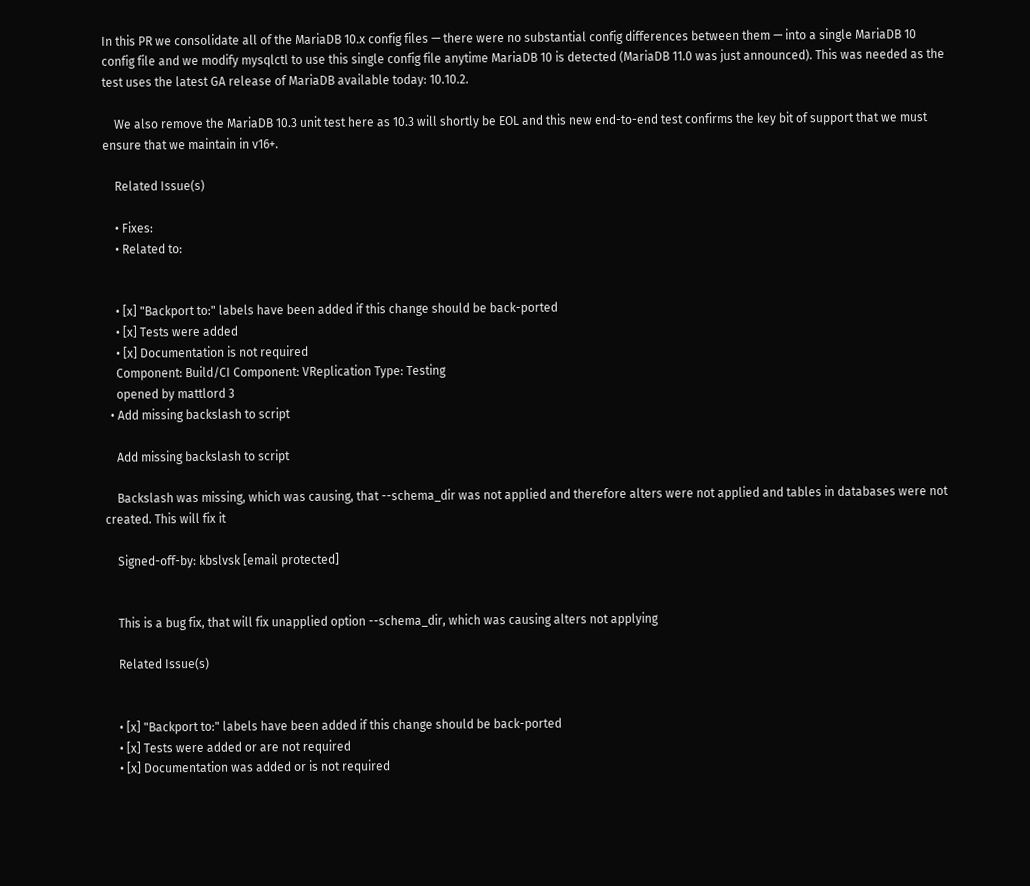In this PR we consolidate all of the MariaDB 10.x config files — there were no substantial config differences between them — into a single MariaDB 10 config file and we modify mysqlctl to use this single config file anytime MariaDB 10 is detected (MariaDB 11.0 was just announced). This was needed as the test uses the latest GA release of MariaDB available today: 10.10.2.

    We also remove the MariaDB 10.3 unit test here as 10.3 will shortly be EOL and this new end-to-end test confirms the key bit of support that we must ensure that we maintain in v16+.

    Related Issue(s)

    • Fixes:
    • Related to:


    • [x] "Backport to:" labels have been added if this change should be back-ported
    • [x] Tests were added
    • [x] Documentation is not required
    Component: Build/CI Component: VReplication Type: Testing
    opened by mattlord 3
  • Add missing backslash to script

    Add missing backslash to script

    Backslash was missing, which was causing, that --schema_dir was not applied and therefore alters were not applied and tables in databases were not created. This will fix it

    Signed-off-by: kbslvsk [email protected]


    This is a bug fix, that will fix unapplied option --schema_dir, which was causing alters not applying

    Related Issue(s)


    • [x] "Backport to:" labels have been added if this change should be back-ported
    • [x] Tests were added or are not required
    • [x] Documentation was added or is not required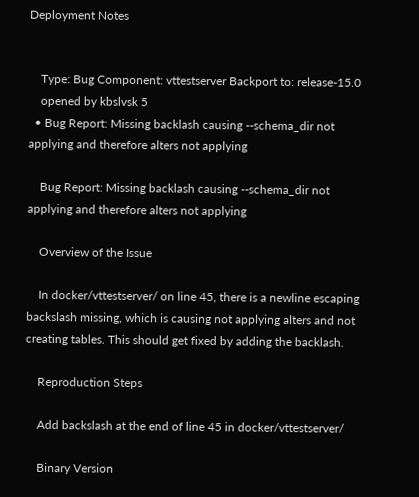Deployment Notes


    Type: Bug Component: vttestserver Backport to: release-15.0
    opened by kbslvsk 5
  • Bug Report: Missing backlash causing --schema_dir not applying and therefore alters not applying

    Bug Report: Missing backlash causing --schema_dir not applying and therefore alters not applying

    Overview of the Issue

    In docker/vttestserver/ on line 45, there is a newline escaping backslash missing, which is causing not applying alters and not creating tables. This should get fixed by adding the backlash.

    Reproduction Steps

    Add backslash at the end of line 45 in docker/vttestserver/

    Binary Version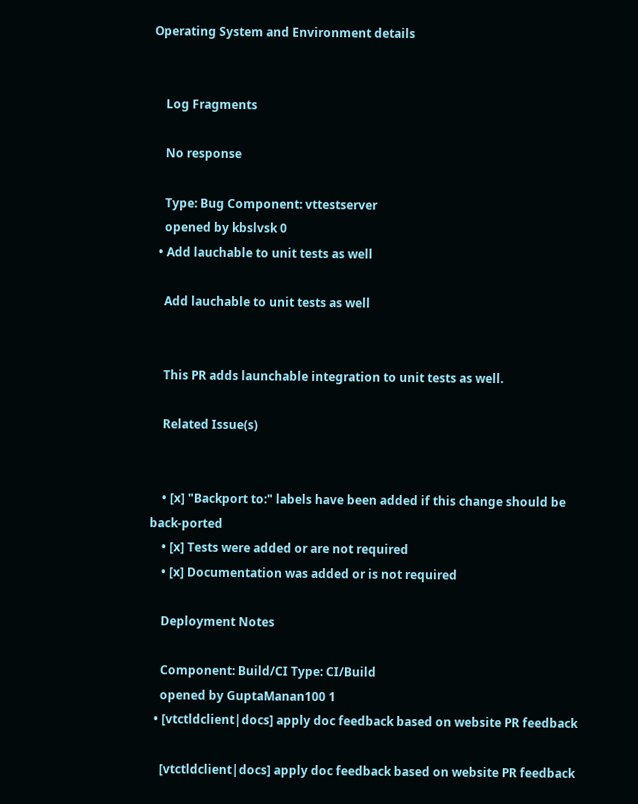Operating System and Environment details


    Log Fragments

    No response

    Type: Bug Component: vttestserver
    opened by kbslvsk 0
  • Add lauchable to unit tests as well

    Add lauchable to unit tests as well


    This PR adds launchable integration to unit tests as well.

    Related Issue(s)


    • [x] "Backport to:" labels have been added if this change should be back-ported
    • [x] Tests were added or are not required
    • [x] Documentation was added or is not required

    Deployment Notes

    Component: Build/CI Type: CI/Build
    opened by GuptaManan100 1
  • [vtctldclient|docs] apply doc feedback based on website PR feedback

    [vtctldclient|docs] apply doc feedback based on website PR feedback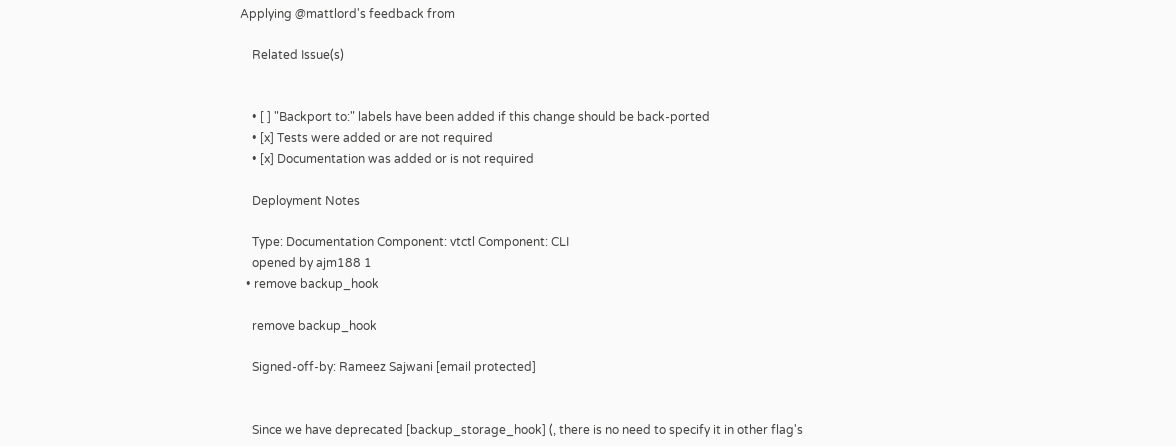Applying @mattlord's feedback from

    Related Issue(s)


    • [ ] "Backport to:" labels have been added if this change should be back-ported
    • [x] Tests were added or are not required
    • [x] Documentation was added or is not required

    Deployment Notes

    Type: Documentation Component: vtctl Component: CLI
    opened by ajm188 1
  • remove backup_hook

    remove backup_hook

    Signed-off-by: Rameez Sajwani [email protected]


    Since we have deprecated [backup_storage_hook] (, there is no need to specify it in other flag's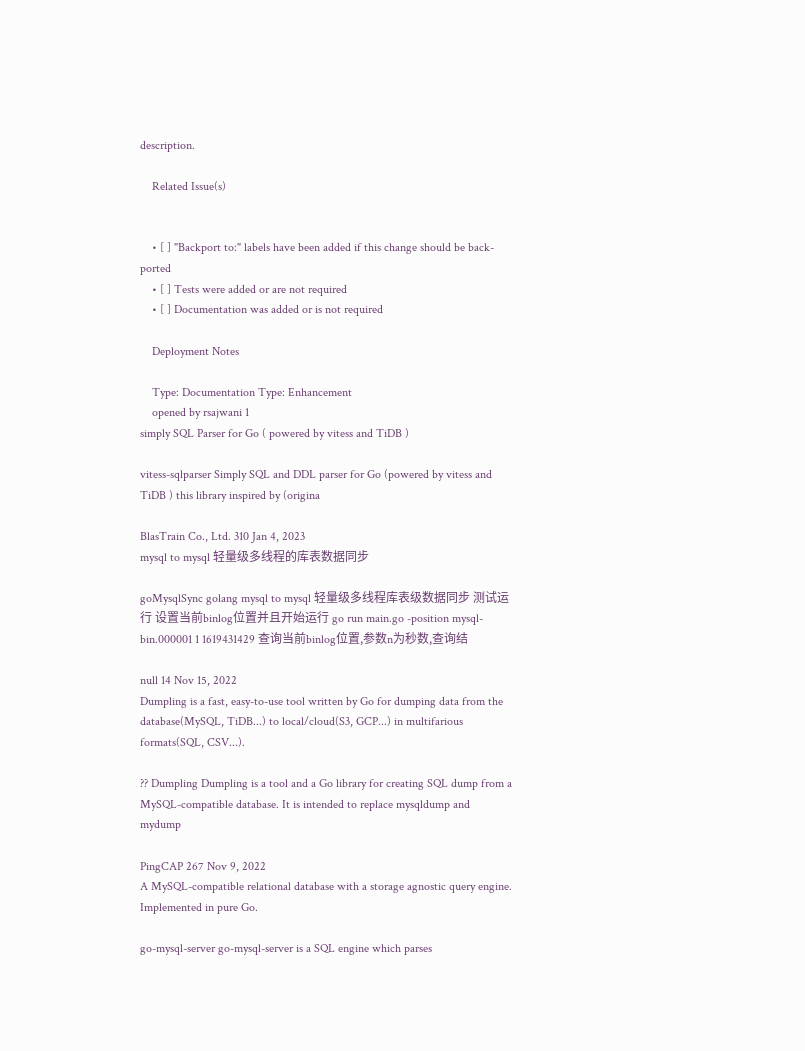description.

    Related Issue(s)


    • [ ] "Backport to:" labels have been added if this change should be back-ported
    • [ ] Tests were added or are not required
    • [ ] Documentation was added or is not required

    Deployment Notes

    Type: Documentation Type: Enhancement
    opened by rsajwani 1
simply SQL Parser for Go ( powered by vitess and TiDB )

vitess-sqlparser Simply SQL and DDL parser for Go (powered by vitess and TiDB ) this library inspired by (origina

BlasTrain Co., Ltd. 310 Jan 4, 2023
mysql to mysql 轻量级多线程的库表数据同步

goMysqlSync golang mysql to mysql 轻量级多线程库表级数据同步 测试运行 设置当前binlog位置并且开始运行 go run main.go -position mysql-bin.000001 1 1619431429 查询当前binlog位置,参数n为秒数,查询结

null 14 Nov 15, 2022
Dumpling is a fast, easy-to-use tool written by Go for dumping data from the database(MySQL, TiDB...) to local/cloud(S3, GCP...) in multifarious formats(SQL, CSV...).

?? Dumpling Dumpling is a tool and a Go library for creating SQL dump from a MySQL-compatible database. It is intended to replace mysqldump and mydump

PingCAP 267 Nov 9, 2022
A MySQL-compatible relational database with a storage agnostic query engine. Implemented in pure Go.

go-mysql-server go-mysql-server is a SQL engine which parses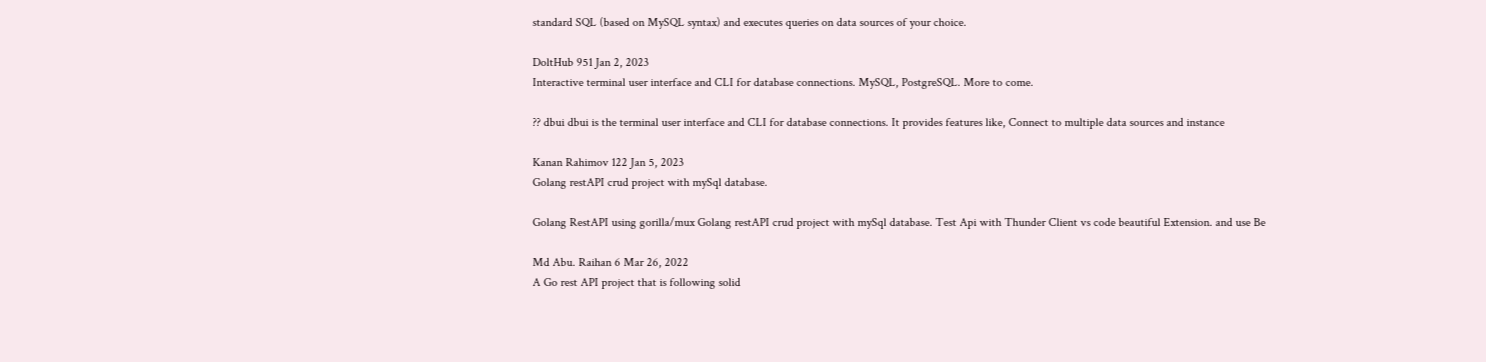standard SQL (based on MySQL syntax) and executes queries on data sources of your choice.

DoltHub 951 Jan 2, 2023
Interactive terminal user interface and CLI for database connections. MySQL, PostgreSQL. More to come.

?? dbui dbui is the terminal user interface and CLI for database connections. It provides features like, Connect to multiple data sources and instance

Kanan Rahimov 122 Jan 5, 2023
Golang restAPI crud project with mySql database.

Golang RestAPI using gorilla/mux Golang restAPI crud project with mySql database. Test Api with Thunder Client vs code beautiful Extension. and use Be

Md Abu. Raihan 6 Mar 26, 2022
A Go rest API project that is following solid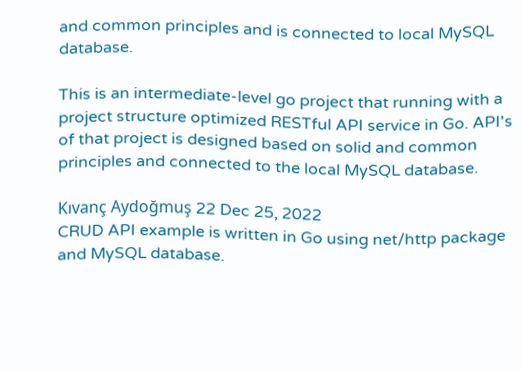and common principles and is connected to local MySQL database.

This is an intermediate-level go project that running with a project structure optimized RESTful API service in Go. API's of that project is designed based on solid and common principles and connected to the local MySQL database.

Kıvanç Aydoğmuş 22 Dec 25, 2022
CRUD API example is written in Go using net/http package and MySQL database.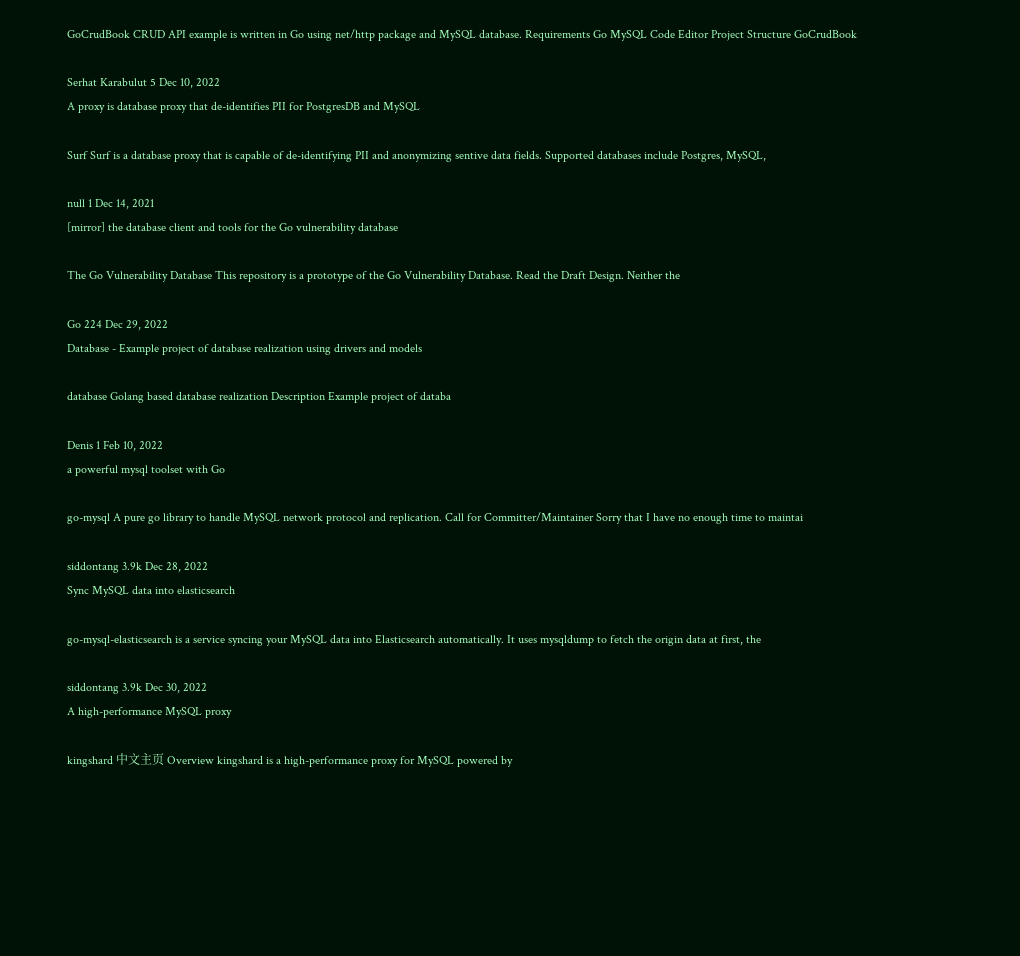GoCrudBook CRUD API example is written in Go using net/http package and MySQL database. Requirements Go MySQL Code Editor Project Structure GoCrudBook

Serhat Karabulut 5 Dec 10, 2022
A proxy is database proxy that de-identifies PII for PostgresDB and MySQL

Surf Surf is a database proxy that is capable of de-identifying PII and anonymizing sentive data fields. Supported databases include Postgres, MySQL,

null 1 Dec 14, 2021
[mirror] the database client and tools for the Go vulnerability database

The Go Vulnerability Database This repository is a prototype of the Go Vulnerability Database. Read the Draft Design. Neither the

Go 224 Dec 29, 2022
Database - Example project of database realization using drivers and models

database Golang based database realization Description Example project of databa

Denis 1 Feb 10, 2022
a powerful mysql toolset with Go

go-mysql A pure go library to handle MySQL network protocol and replication. Call for Committer/Maintainer Sorry that I have no enough time to maintai

siddontang 3.9k Dec 28, 2022
Sync MySQL data into elasticsearch

go-mysql-elasticsearch is a service syncing your MySQL data into Elasticsearch automatically. It uses mysqldump to fetch the origin data at first, the

siddontang 3.9k Dec 30, 2022
A high-performance MySQL proxy

kingshard 中文主页 Overview kingshard is a high-performance proxy for MySQL powered by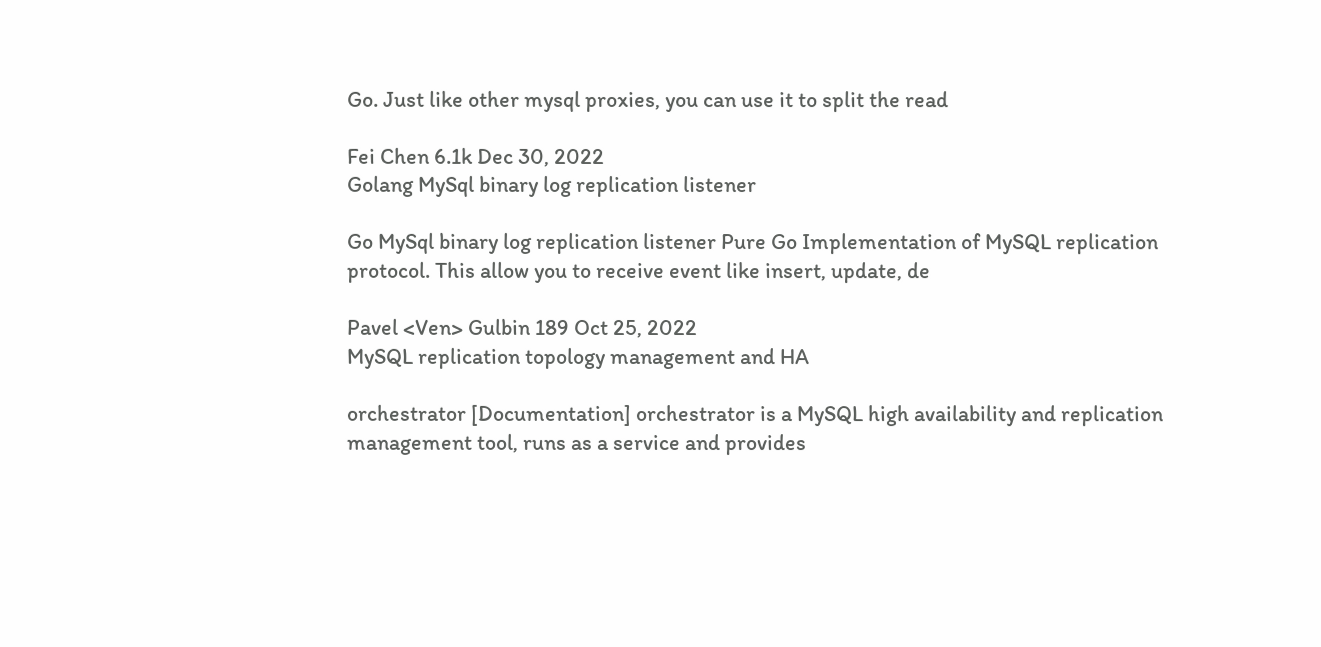Go. Just like other mysql proxies, you can use it to split the read

Fei Chen 6.1k Dec 30, 2022
Golang MySql binary log replication listener

Go MySql binary log replication listener Pure Go Implementation of MySQL replication protocol. This allow you to receive event like insert, update, de

Pavel <Ven> Gulbin 189 Oct 25, 2022
MySQL replication topology management and HA

orchestrator [Documentation] orchestrator is a MySQL high availability and replication management tool, runs as a service and provides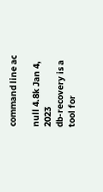command line ac

null 4.8k Jan 4, 2023
db-recovery is a tool for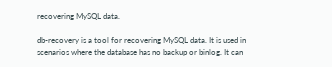recovering MySQL data.

db-recovery is a tool for recovering MySQL data. It is used in scenarios where the database has no backup or binlog. It can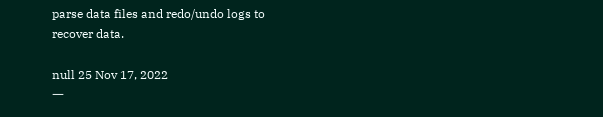parse data files and redo/undo logs to recover data.

null 25 Nov 17, 2022
一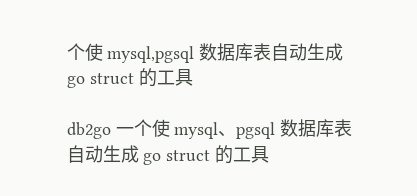个使 mysql,pgsql 数据库表自动生成 go struct 的工具

db2go 一个使 mysql、pgsql 数据库表自动生成 go struct 的工具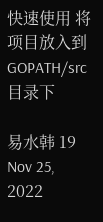快速使用 将项目放入到GOPATH/src目录下

易水韩 19 Nov 25, 2022